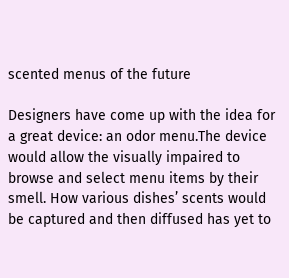scented menus of the future

Designers have come up with the idea for a great device: an odor menu.The device would allow the visually impaired to browse and select menu items by their smell. How various dishes’ scents would be captured and then diffused has yet to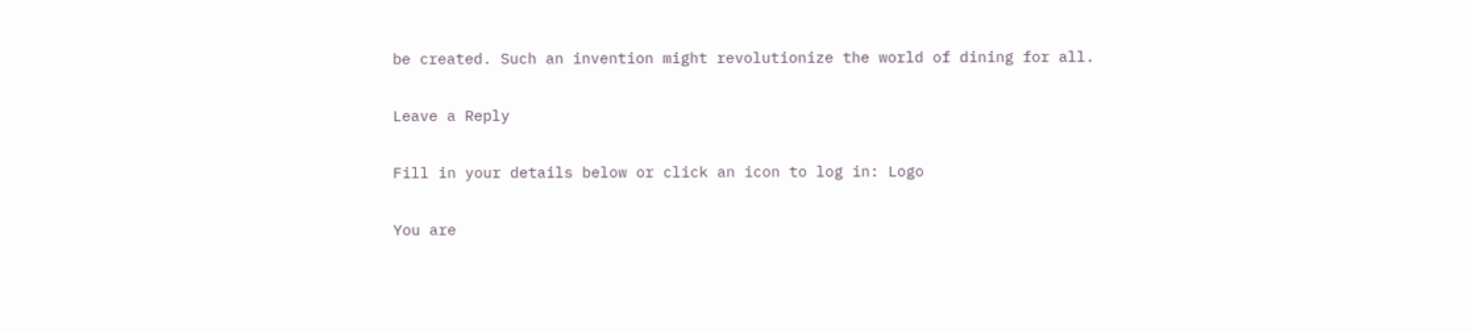be created. Such an invention might revolutionize the world of dining for all.

Leave a Reply

Fill in your details below or click an icon to log in: Logo

You are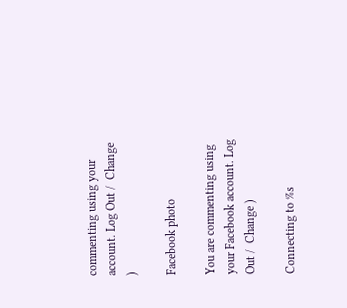commenting using your account. Log Out /  Change )

Facebook photo

You are commenting using your Facebook account. Log Out /  Change )

Connecting to %s